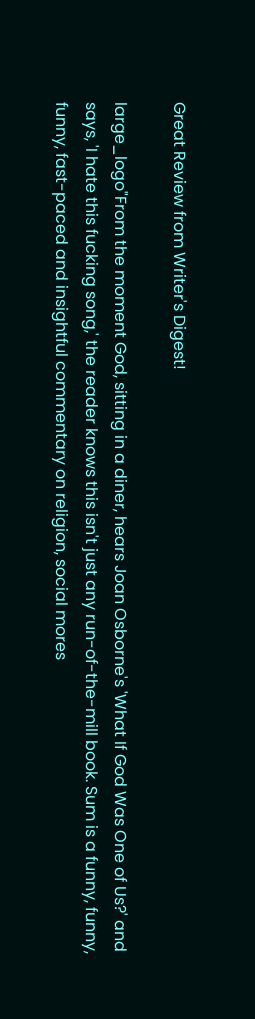Great Review from Writer's Digest!

large_logo"From the moment God, sitting in a diner, hears Joan Osborne's 'What If God Was One of Us?' and says, 'I hate this fucking song,' the reader knows this isn't just any run-of-the-mill book. Sum is a funny, funny, funny, fast-paced and insightful commentary on religion, social mores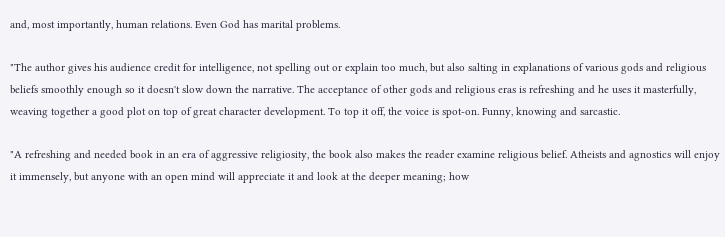and, most importantly, human relations. Even God has marital problems.

"The author gives his audience credit for intelligence, not spelling out or explain too much, but also salting in explanations of various gods and religious beliefs smoothly enough so it doesn't slow down the narrative. The acceptance of other gods and religious eras is refreshing and he uses it masterfully, weaving together a good plot on top of great character development. To top it off, the voice is spot-on. Funny, knowing and sarcastic.

"A refreshing and needed book in an era of aggressive religiosity, the book also makes the reader examine religious belief. Atheists and agnostics will enjoy it immensely, but anyone with an open mind will appreciate it and look at the deeper meaning; how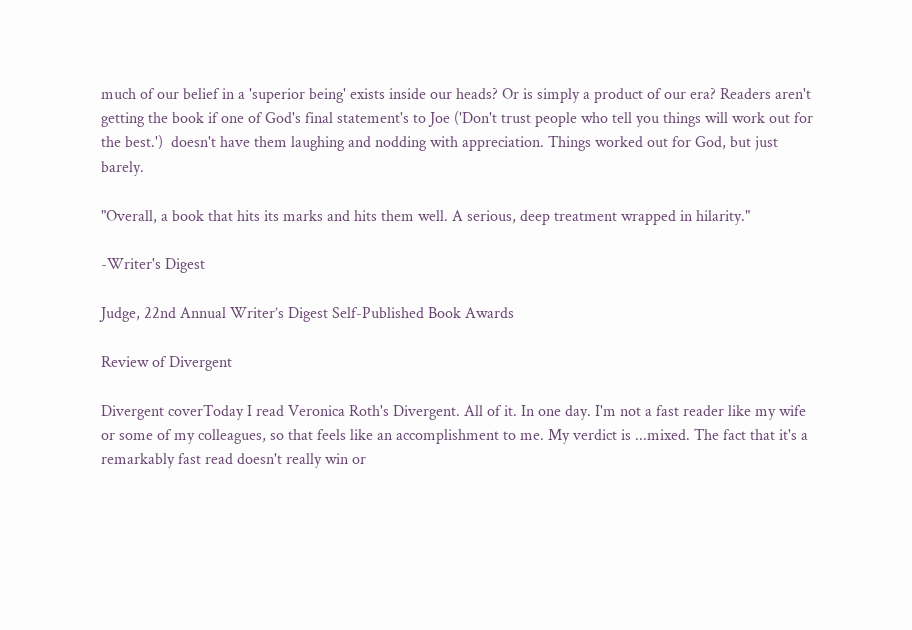much of our belief in a 'superior being' exists inside our heads? Or is simply a product of our era? Readers aren't getting the book if one of God's final statement's to Joe ('Don't trust people who tell you things will work out for the best.')  doesn't have them laughing and nodding with appreciation. Things worked out for God, but just barely.

"Overall, a book that hits its marks and hits them well. A serious, deep treatment wrapped in hilarity."

-Writer's Digest

Judge, 22nd Annual Writer’s Digest Self-Published Book Awards

Review of Divergent

Divergent coverToday I read Veronica Roth's Divergent. All of it. In one day. I'm not a fast reader like my wife or some of my colleagues, so that feels like an accomplishment to me. My verdict is ...mixed. The fact that it's a remarkably fast read doesn't really win or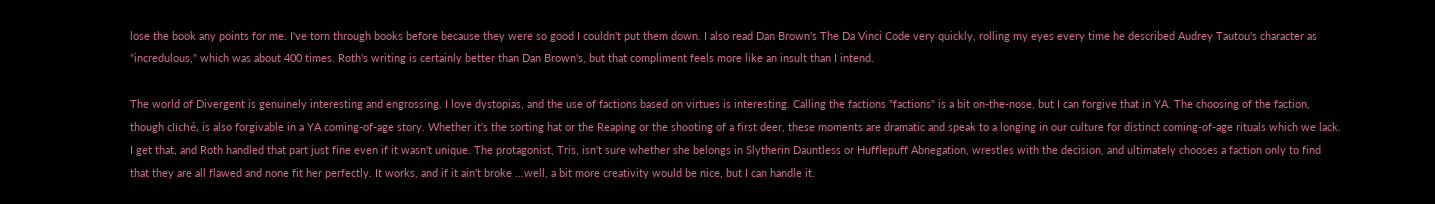lose the book any points for me. I've torn through books before because they were so good I couldn't put them down. I also read Dan Brown's The Da Vinci Code very quickly, rolling my eyes every time he described Audrey Tautou's character as "incredulous," which was about 400 times. Roth's writing is certainly better than Dan Brown's, but that compliment feels more like an insult than I intend.

The world of Divergent is genuinely interesting and engrossing. I love dystopias, and the use of factions based on virtues is interesting. Calling the factions "factions" is a bit on-the-nose, but I can forgive that in YA. The choosing of the faction, though cliché, is also forgivable in a YA coming-of-age story. Whether it's the sorting hat or the Reaping or the shooting of a first deer, these moments are dramatic and speak to a longing in our culture for distinct coming-of-age rituals which we lack. I get that, and Roth handled that part just fine even if it wasn't unique. The protagonist, Tris, isn't sure whether she belongs in Slytherin Dauntless or Hufflepuff Abnegation, wrestles with the decision, and ultimately chooses a faction only to find that they are all flawed and none fit her perfectly. It works, and if it ain't broke ...well, a bit more creativity would be nice, but I can handle it.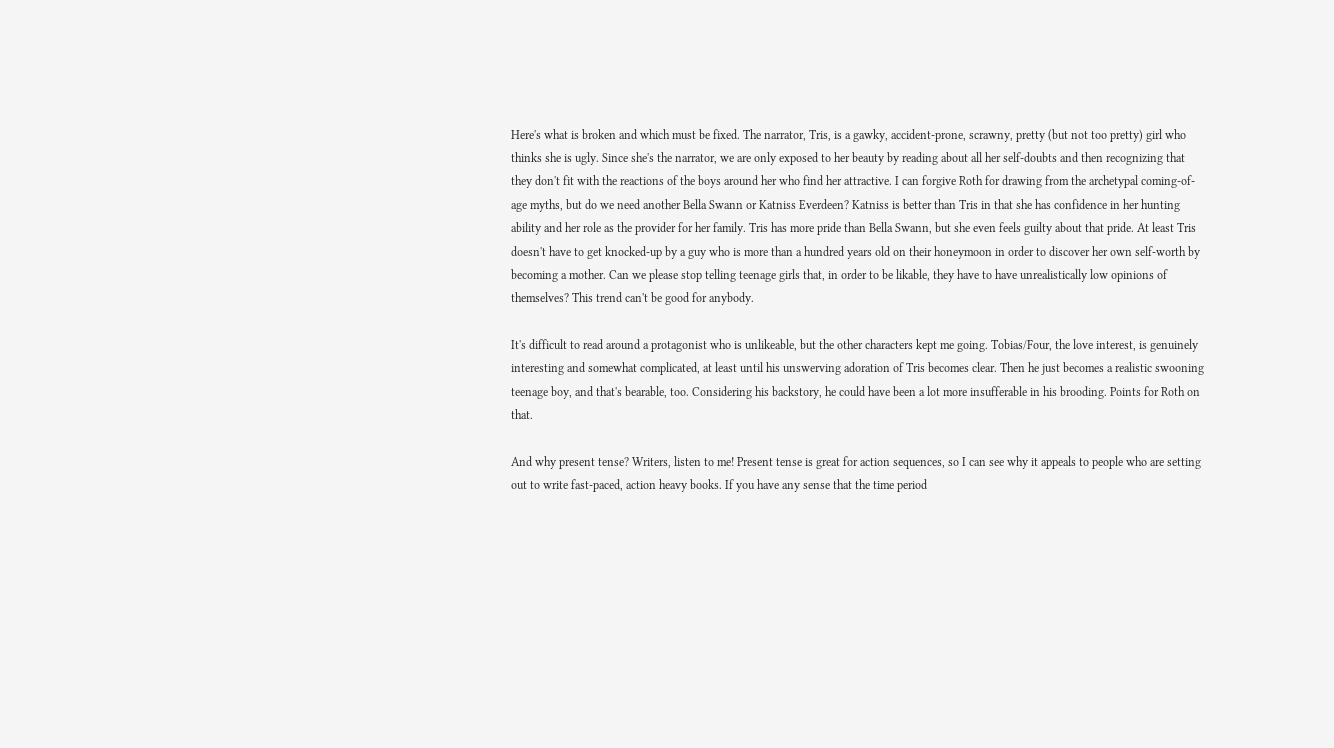Here's what is broken and which must be fixed. The narrator, Tris, is a gawky, accident-prone, scrawny, pretty (but not too pretty) girl who thinks she is ugly. Since she's the narrator, we are only exposed to her beauty by reading about all her self-doubts and then recognizing that they don't fit with the reactions of the boys around her who find her attractive. I can forgive Roth for drawing from the archetypal coming-of-age myths, but do we need another Bella Swann or Katniss Everdeen? Katniss is better than Tris in that she has confidence in her hunting ability and her role as the provider for her family. Tris has more pride than Bella Swann, but she even feels guilty about that pride. At least Tris doesn't have to get knocked-up by a guy who is more than a hundred years old on their honeymoon in order to discover her own self-worth by becoming a mother. Can we please stop telling teenage girls that, in order to be likable, they have to have unrealistically low opinions of themselves? This trend can't be good for anybody.

It's difficult to read around a protagonist who is unlikeable, but the other characters kept me going. Tobias/Four, the love interest, is genuinely interesting and somewhat complicated, at least until his unswerving adoration of Tris becomes clear. Then he just becomes a realistic swooning teenage boy, and that's bearable, too. Considering his backstory, he could have been a lot more insufferable in his brooding. Points for Roth on that.

And why present tense? Writers, listen to me! Present tense is great for action sequences, so I can see why it appeals to people who are setting out to write fast-paced, action heavy books. If you have any sense that the time period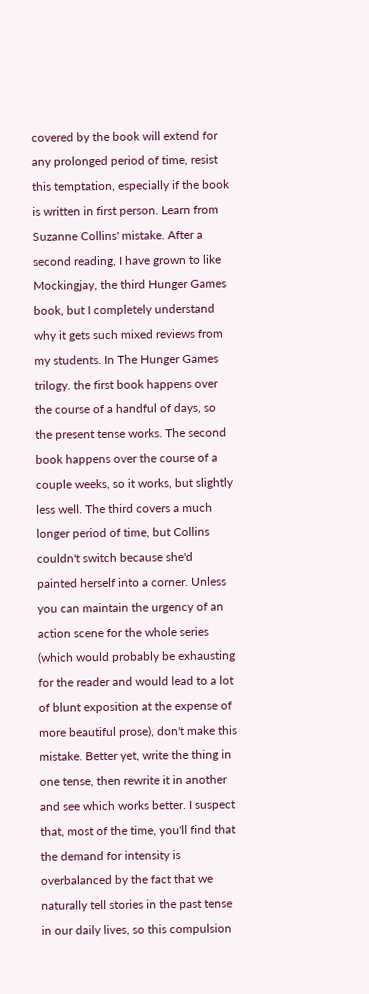covered by the book will extend for any prolonged period of time, resist this temptation, especially if the book is written in first person. Learn from Suzanne Collins' mistake. After a second reading, I have grown to like Mockingjay, the third Hunger Games book, but I completely understand why it gets such mixed reviews from my students. In The Hunger Games trilogy. the first book happens over the course of a handful of days, so the present tense works. The second book happens over the course of a couple weeks, so it works, but slightly less well. The third covers a much longer period of time, but Collins couldn't switch because she'd painted herself into a corner. Unless you can maintain the urgency of an action scene for the whole series (which would probably be exhausting for the reader and would lead to a lot of blunt exposition at the expense of more beautiful prose), don't make this mistake. Better yet, write the thing in one tense, then rewrite it in another and see which works better. I suspect that, most of the time, you'll find that the demand for intensity is overbalanced by the fact that we naturally tell stories in the past tense in our daily lives, so this compulsion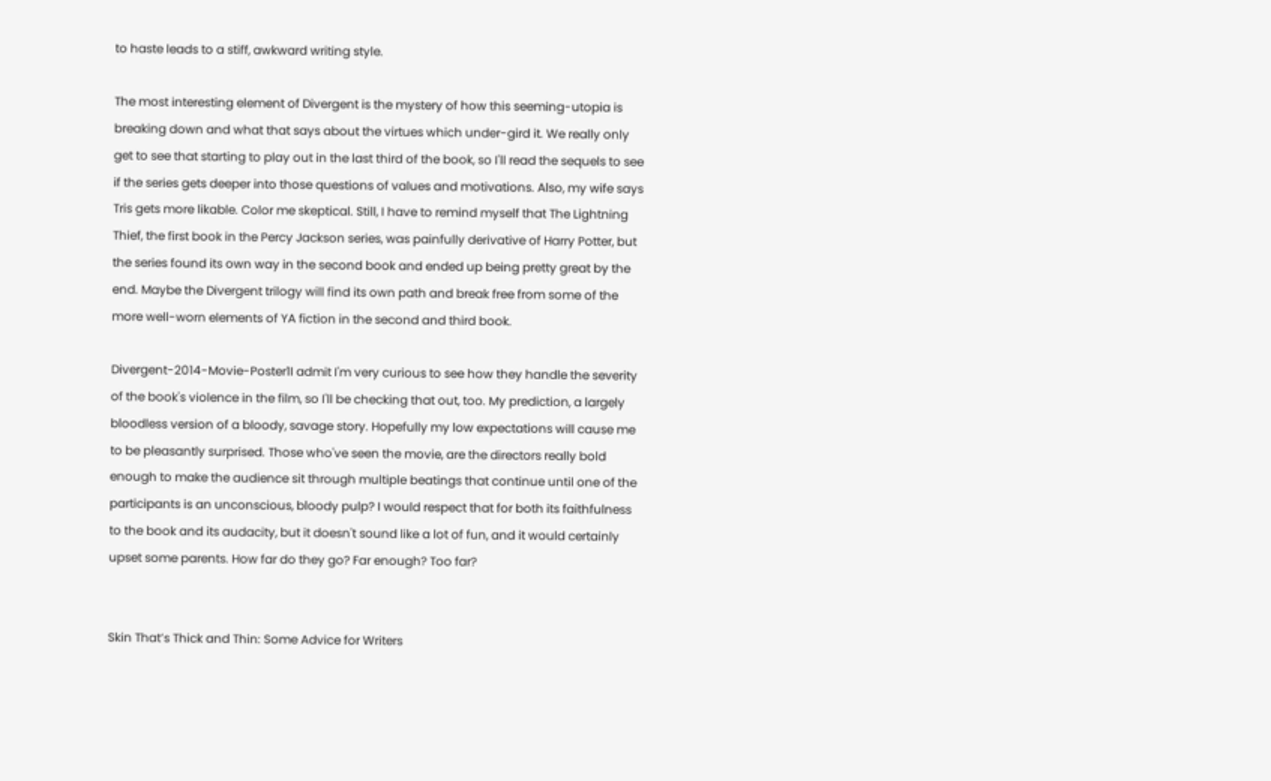to haste leads to a stiff, awkward writing style.

The most interesting element of Divergent is the mystery of how this seeming-utopia is breaking down and what that says about the virtues which under-gird it. We really only get to see that starting to play out in the last third of the book, so I'll read the sequels to see if the series gets deeper into those questions of values and motivations. Also, my wife says Tris gets more likable. Color me skeptical. Still, I have to remind myself that The Lightning Thief, the first book in the Percy Jackson series, was painfully derivative of Harry Potter, but the series found its own way in the second book and ended up being pretty great by the end. Maybe the Divergent trilogy will find its own path and break free from some of the more well-worn elements of YA fiction in the second and third book.

Divergent-2014-Movie-Poster1I admit I'm very curious to see how they handle the severity of the book's violence in the film, so I'll be checking that out, too. My prediction, a largely bloodless version of a bloody, savage story. Hopefully my low expectations will cause me to be pleasantly surprised. Those who've seen the movie, are the directors really bold enough to make the audience sit through multiple beatings that continue until one of the participants is an unconscious, bloody pulp? I would respect that for both its faithfulness to the book and its audacity, but it doesn't sound like a lot of fun, and it would certainly upset some parents. How far do they go? Far enough? Too far?


Skin That’s Thick and Thin: Some Advice for Writers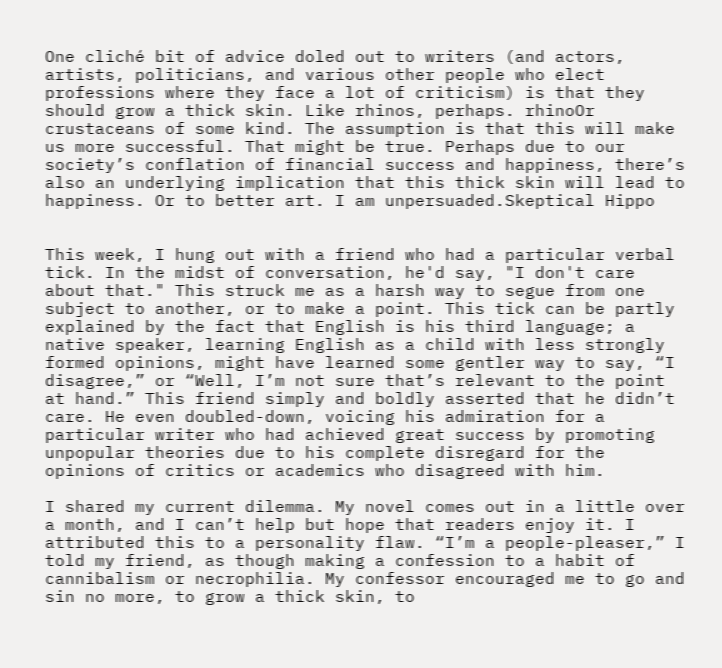One cliché bit of advice doled out to writers (and actors, artists, politicians, and various other people who elect professions where they face a lot of criticism) is that they should grow a thick skin. Like rhinos, perhaps. rhinoOr crustaceans of some kind. The assumption is that this will make us more successful. That might be true. Perhaps due to our society’s conflation of financial success and happiness, there’s also an underlying implication that this thick skin will lead to happiness. Or to better art. I am unpersuaded.Skeptical Hippo


This week, I hung out with a friend who had a particular verbal tick. In the midst of conversation, he'd say, "I don't care about that." This struck me as a harsh way to segue from one subject to another, or to make a point. This tick can be partly explained by the fact that English is his third language; a native speaker, learning English as a child with less strongly formed opinions, might have learned some gentler way to say, “I disagree,” or “Well, I’m not sure that’s relevant to the point at hand.” This friend simply and boldly asserted that he didn’t care. He even doubled-down, voicing his admiration for a particular writer who had achieved great success by promoting unpopular theories due to his complete disregard for the opinions of critics or academics who disagreed with him.

I shared my current dilemma. My novel comes out in a little over a month, and I can’t help but hope that readers enjoy it. I attributed this to a personality flaw. “I’m a people-pleaser,” I told my friend, as though making a confession to a habit of cannibalism or necrophilia. My confessor encouraged me to go and sin no more, to grow a thick skin, to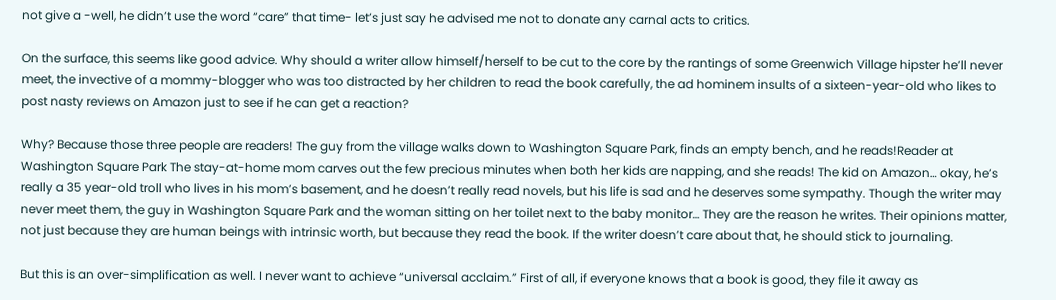not give a -well, he didn’t use the word “care” that time- let’s just say he advised me not to donate any carnal acts to critics.

On the surface, this seems like good advice. Why should a writer allow himself/herself to be cut to the core by the rantings of some Greenwich Village hipster he’ll never meet, the invective of a mommy-blogger who was too distracted by her children to read the book carefully, the ad hominem insults of a sixteen-year-old who likes to post nasty reviews on Amazon just to see if he can get a reaction?

Why? Because those three people are readers! The guy from the village walks down to Washington Square Park, finds an empty bench, and he reads!Reader at Washington Square Park The stay-at-home mom carves out the few precious minutes when both her kids are napping, and she reads! The kid on Amazon… okay, he’s really a 35 year-old troll who lives in his mom’s basement, and he doesn’t really read novels, but his life is sad and he deserves some sympathy. Though the writer may never meet them, the guy in Washington Square Park and the woman sitting on her toilet next to the baby monitor… They are the reason he writes. Their opinions matter, not just because they are human beings with intrinsic worth, but because they read the book. If the writer doesn’t care about that, he should stick to journaling.

But this is an over-simplification as well. I never want to achieve “universal acclaim.” First of all, if everyone knows that a book is good, they file it away as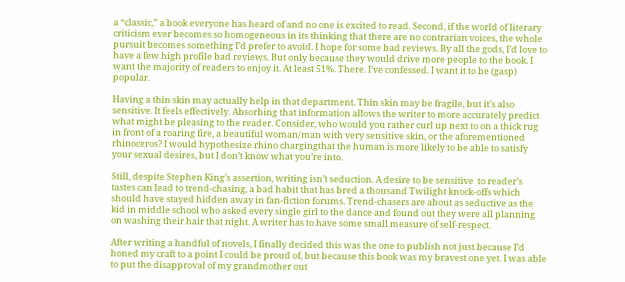a “classic,” a book everyone has heard of and no one is excited to read. Second, if the world of literary criticism ever becomes so homogeneous in its thinking that there are no contrarian voices, the whole pursuit becomes something I’d prefer to avoid. I hope for some bad reviews. By all the gods, I’d love to have a few high profile bad reviews. But only because they would drive more people to the book. I want the majority of readers to enjoy it. At least 51%. There. I’ve confessed. I want it to be (gasp) popular.

Having a thin skin may actually help in that department. Thin skin may be fragile, but it’s also sensitive. It feels effectively. Absorbing that information allows the writer to more accurately predict what might be pleasing to the reader. Consider, who would you rather curl up next to on a thick rug in front of a roaring fire, a beautiful woman/man with very sensitive skin, or the aforementioned rhinoceros? I would hypothesize rhino chargingthat the human is more likely to be able to satisfy your sexual desires, but I don’t know what you’re into.

Still, despite Stephen King’s assertion, writing isn’t seduction. A desire to be sensitive  to reader’s tastes can lead to trend-chasing, a bad habit that has bred a thousand Twilight knock-offs which should have stayed hidden away in fan-fiction forums. Trend-chasers are about as seductive as the kid in middle school who asked every single girl to the dance and found out they were all planning on washing their hair that night. A writer has to have some small measure of self-respect.

After writing a handful of novels, I finally decided this was the one to publish not just because I’d honed my craft to a point I could be proud of, but because this book was my bravest one yet. I was able to put the disapproval of my grandmother out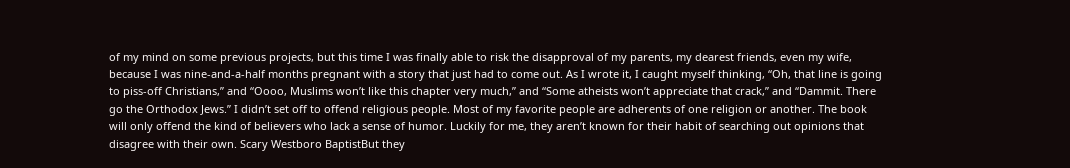of my mind on some previous projects, but this time I was finally able to risk the disapproval of my parents, my dearest friends, even my wife, because I was nine-and-a-half months pregnant with a story that just had to come out. As I wrote it, I caught myself thinking, “Oh, that line is going to piss-off Christians,” and “Oooo, Muslims won’t like this chapter very much,” and “Some atheists won’t appreciate that crack,” and “Dammit. There go the Orthodox Jews.” I didn’t set off to offend religious people. Most of my favorite people are adherents of one religion or another. The book will only offend the kind of believers who lack a sense of humor. Luckily for me, they aren’t known for their habit of searching out opinions that disagree with their own. Scary Westboro BaptistBut they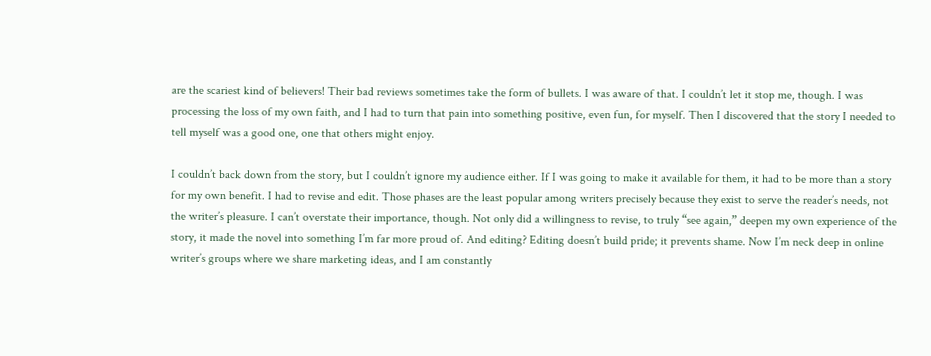are the scariest kind of believers! Their bad reviews sometimes take the form of bullets. I was aware of that. I couldn’t let it stop me, though. I was processing the loss of my own faith, and I had to turn that pain into something positive, even fun, for myself. Then I discovered that the story I needed to tell myself was a good one, one that others might enjoy.

I couldn’t back down from the story, but I couldn’t ignore my audience either. If I was going to make it available for them, it had to be more than a story for my own benefit. I had to revise and edit. Those phases are the least popular among writers precisely because they exist to serve the reader’s needs, not the writer’s pleasure. I can’t overstate their importance, though. Not only did a willingness to revise, to truly “see again,” deepen my own experience of the story, it made the novel into something I’m far more proud of. And editing? Editing doesn’t build pride; it prevents shame. Now I’m neck deep in online writer’s groups where we share marketing ideas, and I am constantly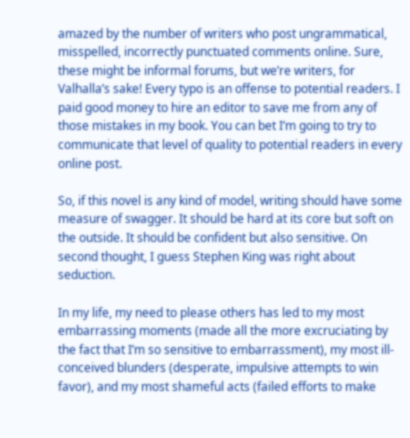amazed by the number of writers who post ungrammatical, misspelled, incorrectly punctuated comments online. Sure, these might be informal forums, but we’re writers, for Valhalla’s sake! Every typo is an offense to potential readers. I paid good money to hire an editor to save me from any of those mistakes in my book. You can bet I’m going to try to communicate that level of quality to potential readers in every online post.

So, if this novel is any kind of model, writing should have some measure of swagger. It should be hard at its core but soft on the outside. It should be confident but also sensitive. On second thought, I guess Stephen King was right about seduction.

In my life, my need to please others has led to my most embarrassing moments (made all the more excruciating by the fact that I’m so sensitive to embarrassment), my most ill-conceived blunders (desperate, impulsive attempts to win favor), and my most shameful acts (failed efforts to make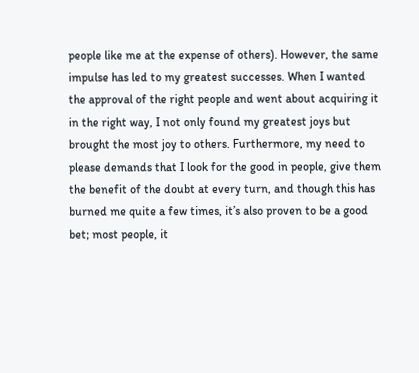people like me at the expense of others). However, the same impulse has led to my greatest successes. When I wanted the approval of the right people and went about acquiring it in the right way, I not only found my greatest joys but brought the most joy to others. Furthermore, my need to please demands that I look for the good in people, give them the benefit of the doubt at every turn, and though this has burned me quite a few times, it’s also proven to be a good bet; most people, it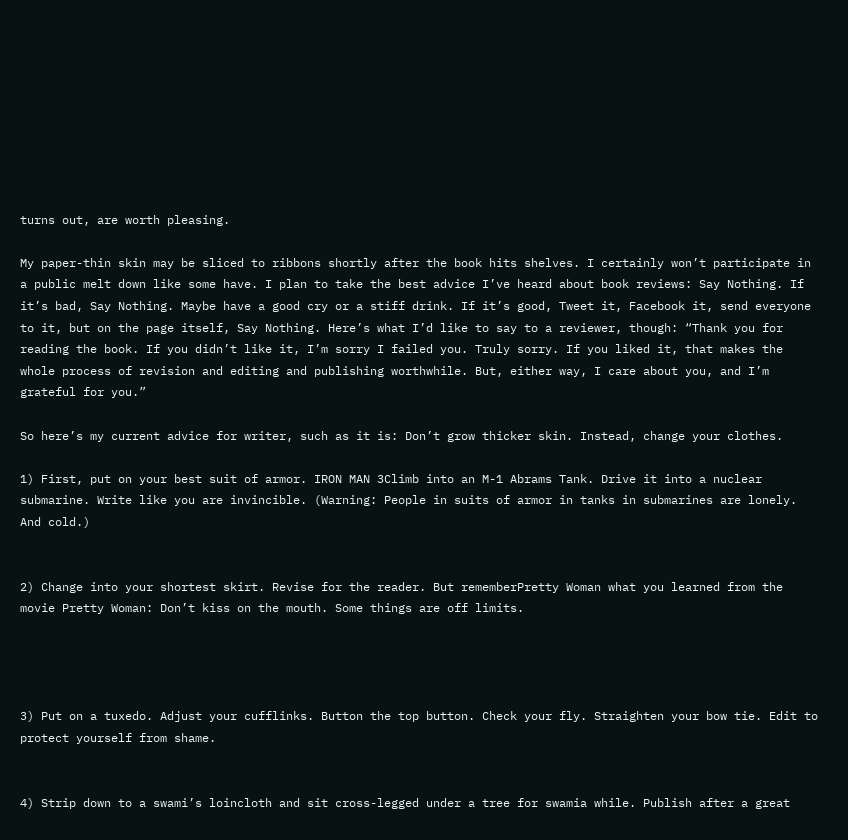turns out, are worth pleasing.

My paper-thin skin may be sliced to ribbons shortly after the book hits shelves. I certainly won’t participate in a public melt down like some have. I plan to take the best advice I’ve heard about book reviews: Say Nothing. If it’s bad, Say Nothing. Maybe have a good cry or a stiff drink. If it’s good, Tweet it, Facebook it, send everyone to it, but on the page itself, Say Nothing. Here’s what I’d like to say to a reviewer, though: “Thank you for reading the book. If you didn’t like it, I’m sorry I failed you. Truly sorry. If you liked it, that makes the whole process of revision and editing and publishing worthwhile. But, either way, I care about you, and I’m grateful for you.”

So here’s my current advice for writer, such as it is: Don’t grow thicker skin. Instead, change your clothes.

1) First, put on your best suit of armor. IRON MAN 3Climb into an M-1 Abrams Tank. Drive it into a nuclear submarine. Write like you are invincible. (Warning: People in suits of armor in tanks in submarines are lonely. And cold.)


2) Change into your shortest skirt. Revise for the reader. But rememberPretty Woman what you learned from the movie Pretty Woman: Don’t kiss on the mouth. Some things are off limits.




3) Put on a tuxedo. Adjust your cufflinks. Button the top button. Check your fly. Straighten your bow tie. Edit to protect yourself from shame.


4) Strip down to a swami’s loincloth and sit cross-legged under a tree for swamia while. Publish after a great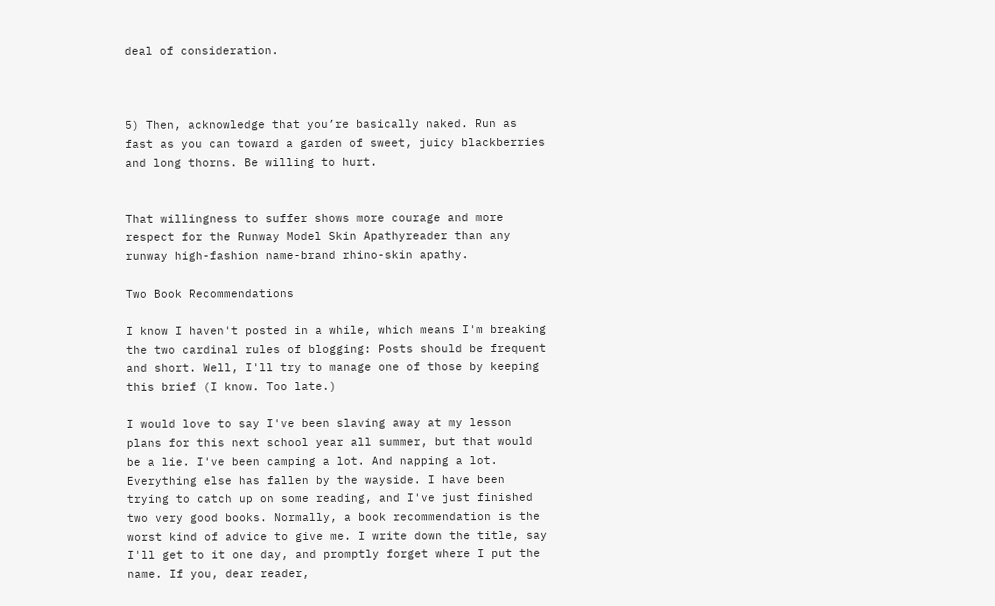deal of consideration.



5) Then, acknowledge that you’re basically naked. Run as fast as you can toward a garden of sweet, juicy blackberries and long thorns. Be willing to hurt.


That willingness to suffer shows more courage and more respect for the Runway Model Skin Apathyreader than any runway high-fashion name-brand rhino-skin apathy.

Two Book Recommendations

I know I haven't posted in a while, which means I'm breaking the two cardinal rules of blogging: Posts should be frequent and short. Well, I'll try to manage one of those by keeping this brief (I know. Too late.)

I would love to say I've been slaving away at my lesson plans for this next school year all summer, but that would be a lie. I've been camping a lot. And napping a lot. Everything else has fallen by the wayside. I have been trying to catch up on some reading, and I've just finished two very good books. Normally, a book recommendation is the worst kind of advice to give me. I write down the title, say I'll get to it one day, and promptly forget where I put the name. If you, dear reader,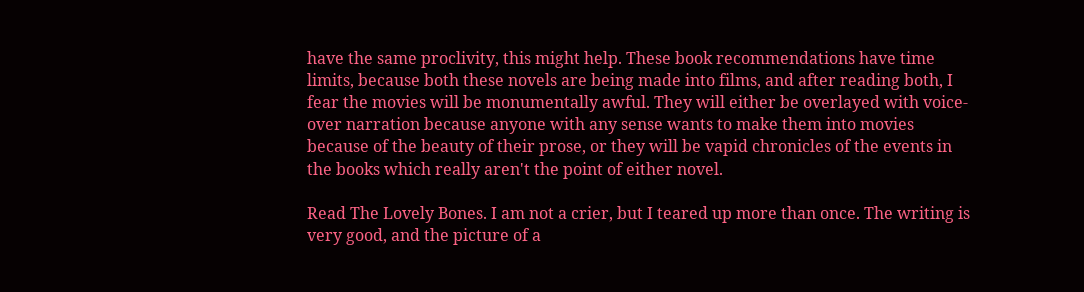have the same proclivity, this might help. These book recommendations have time limits, because both these novels are being made into films, and after reading both, I fear the movies will be monumentally awful. They will either be overlayed with voice-over narration because anyone with any sense wants to make them into movies because of the beauty of their prose, or they will be vapid chronicles of the events in the books which really aren't the point of either novel.

Read The Lovely Bones. I am not a crier, but I teared up more than once. The writing is very good, and the picture of a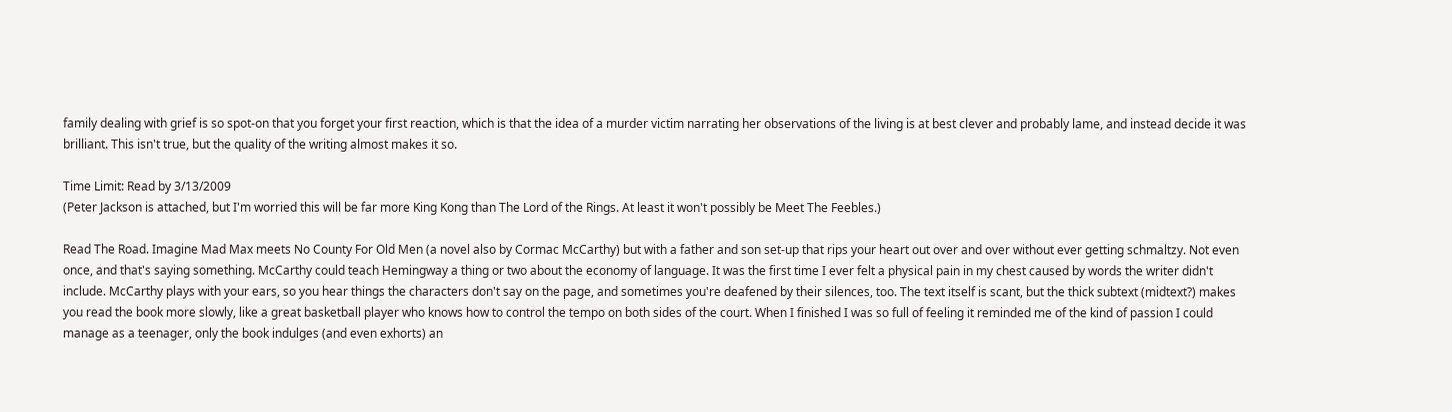family dealing with grief is so spot-on that you forget your first reaction, which is that the idea of a murder victim narrating her observations of the living is at best clever and probably lame, and instead decide it was brilliant. This isn't true, but the quality of the writing almost makes it so.

Time Limit: Read by 3/13/2009
(Peter Jackson is attached, but I'm worried this will be far more King Kong than The Lord of the Rings. At least it won't possibly be Meet The Feebles.)

Read The Road. Imagine Mad Max meets No County For Old Men (a novel also by Cormac McCarthy) but with a father and son set-up that rips your heart out over and over without ever getting schmaltzy. Not even once, and that's saying something. McCarthy could teach Hemingway a thing or two about the economy of language. It was the first time I ever felt a physical pain in my chest caused by words the writer didn't include. McCarthy plays with your ears, so you hear things the characters don't say on the page, and sometimes you're deafened by their silences, too. The text itself is scant, but the thick subtext (midtext?) makes you read the book more slowly, like a great basketball player who knows how to control the tempo on both sides of the court. When I finished I was so full of feeling it reminded me of the kind of passion I could manage as a teenager, only the book indulges (and even exhorts) an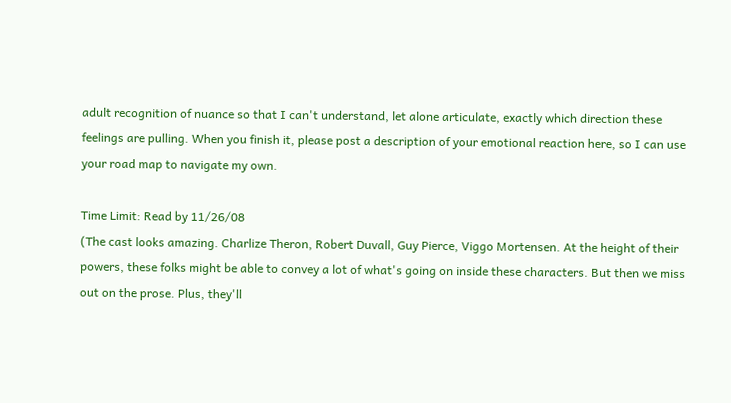adult recognition of nuance so that I can't understand, let alone articulate, exactly which direction these feelings are pulling. When you finish it, please post a description of your emotional reaction here, so I can use your road map to navigate my own.

Time Limit: Read by 11/26/08
(The cast looks amazing. Charlize Theron, Robert Duvall, Guy Pierce, Viggo Mortensen. At the height of their powers, these folks might be able to convey a lot of what's going on inside these characters. But then we miss out on the prose. Plus, they'll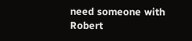need someone with Robert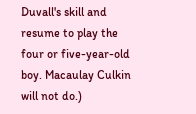Duvall's skill and resume to play the four or five-year-old boy. Macaulay Culkin will not do.)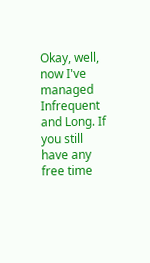Okay, well, now I've managed Infrequent and Long. If you still have any free time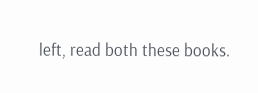left, read both these books.